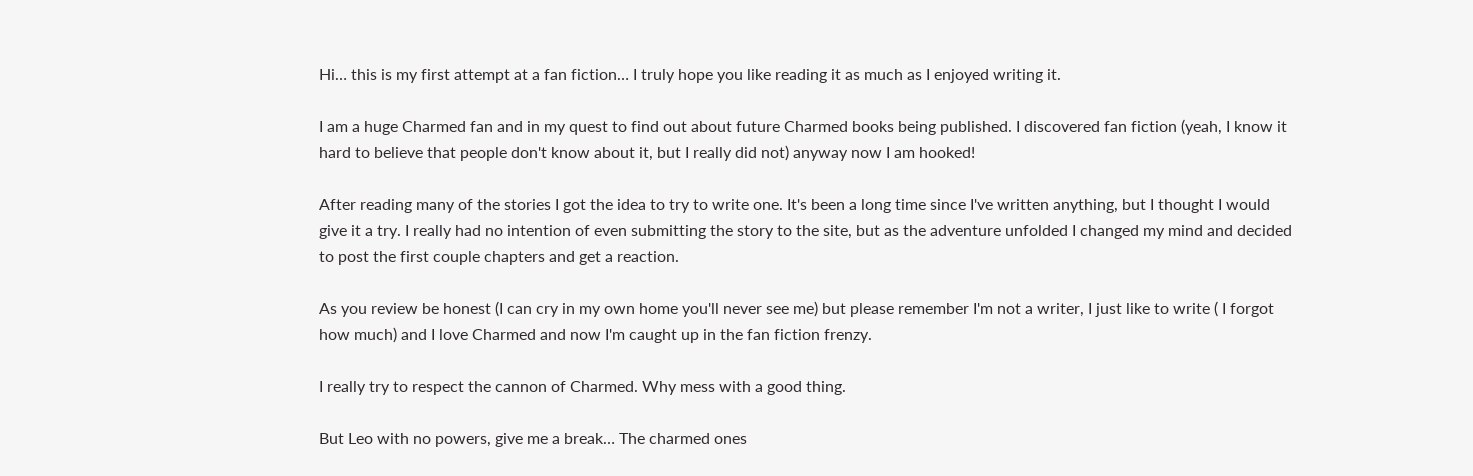Hi… this is my first attempt at a fan fiction… I truly hope you like reading it as much as I enjoyed writing it.

I am a huge Charmed fan and in my quest to find out about future Charmed books being published. I discovered fan fiction (yeah, I know it hard to believe that people don't know about it, but I really did not) anyway now I am hooked!

After reading many of the stories I got the idea to try to write one. It's been a long time since I've written anything, but I thought I would give it a try. I really had no intention of even submitting the story to the site, but as the adventure unfolded I changed my mind and decided to post the first couple chapters and get a reaction.

As you review be honest (I can cry in my own home you'll never see me) but please remember I'm not a writer, I just like to write ( I forgot how much) and I love Charmed and now I'm caught up in the fan fiction frenzy.

I really try to respect the cannon of Charmed. Why mess with a good thing.

But Leo with no powers, give me a break… The charmed ones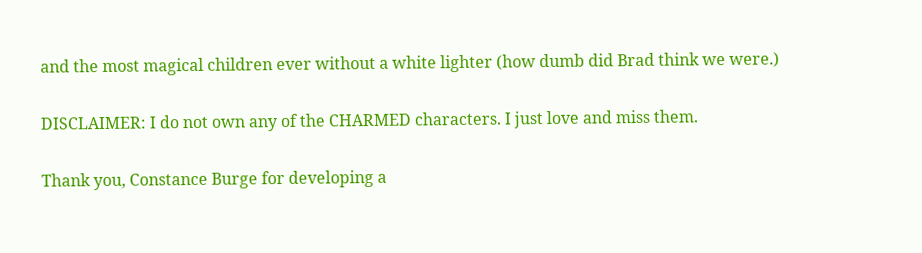and the most magical children ever without a white lighter (how dumb did Brad think we were.)

DISCLAIMER: I do not own any of the CHARMED characters. I just love and miss them.

Thank you, Constance Burge for developing a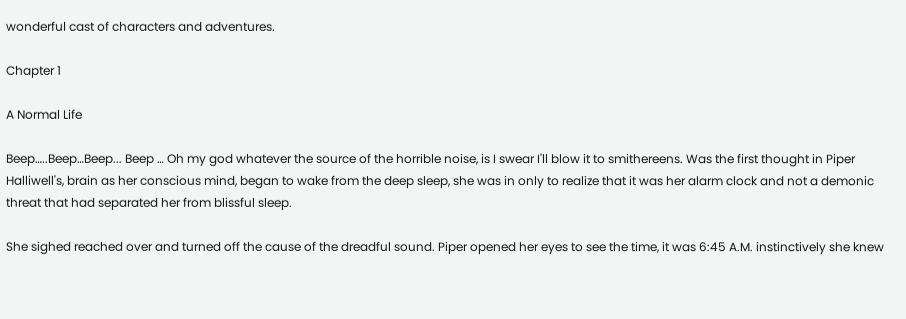wonderful cast of characters and adventures.

Chapter 1

A Normal Life

Beep…..Beep…Beep... Beep … Oh my god whatever the source of the horrible noise, is I swear I'll blow it to smithereens. Was the first thought in Piper Halliwell's, brain as her conscious mind, began to wake from the deep sleep, she was in only to realize that it was her alarm clock and not a demonic threat that had separated her from blissful sleep.

She sighed reached over and turned off the cause of the dreadful sound. Piper opened her eyes to see the time, it was 6:45 A.M. instinctively she knew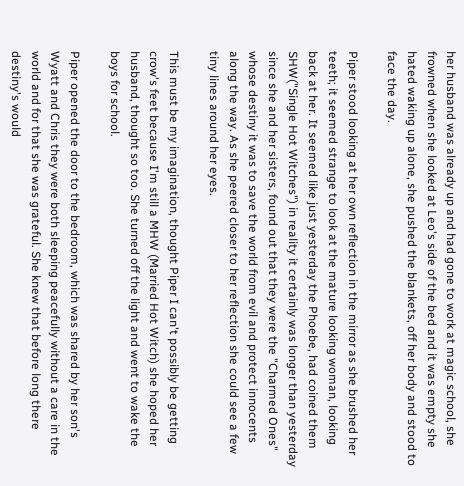her husband was already up and had gone to work at magic school, she frowned when she looked at Leo's side of the bed and it was empty she hated waking up alone, she pushed the blankets, off her body and stood to face the day.

Piper stood looking at her own reflection in the mirror as she brushed her teeth; it seemed strange to look at the mature looking woman, looking back at her. It seemed like just yesterday the Phoebe, had coined them SHW("Single Hot Witches") in reality it certainly was longer than yesterday since she and her sisters, found out that they were the "Charmed Ones" whose destiny it was to save the world from evil and protect innocents along the way. As she peered closer to her reflection she could see a few tiny lines around her eyes.

This must be my imagination, thought Piper I can't possibly be getting crow's feet because I'm still a MHW (Married Hot Witch) she hoped her husband, thought so too. She turned off the light and went to wake the boys for school.

Piper opened the door to the bedroom, which was shared by her son's Wyatt and Chris they were both sleeping peacefully without a care in the world and for that she was grateful. She knew that before long there destiny's would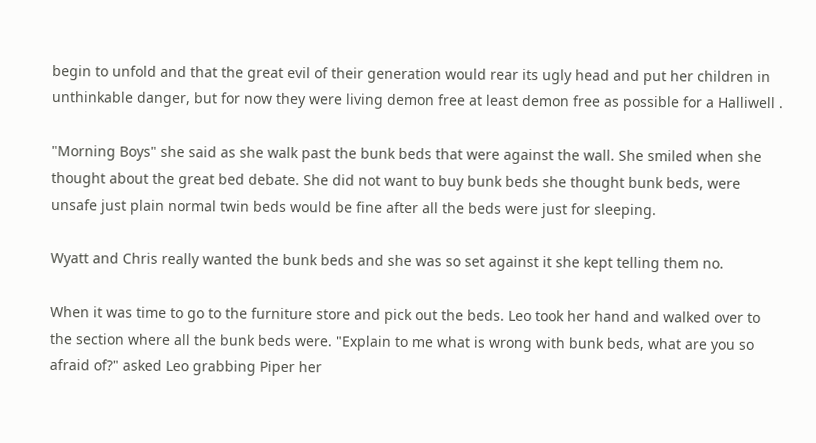begin to unfold and that the great evil of their generation would rear its ugly head and put her children in unthinkable danger, but for now they were living demon free at least demon free as possible for a Halliwell .

"Morning Boys" she said as she walk past the bunk beds that were against the wall. She smiled when she thought about the great bed debate. She did not want to buy bunk beds she thought bunk beds, were unsafe just plain normal twin beds would be fine after all the beds were just for sleeping.

Wyatt and Chris really wanted the bunk beds and she was so set against it she kept telling them no.

When it was time to go to the furniture store and pick out the beds. Leo took her hand and walked over to the section where all the bunk beds were. "Explain to me what is wrong with bunk beds, what are you so afraid of?" asked Leo grabbing Piper her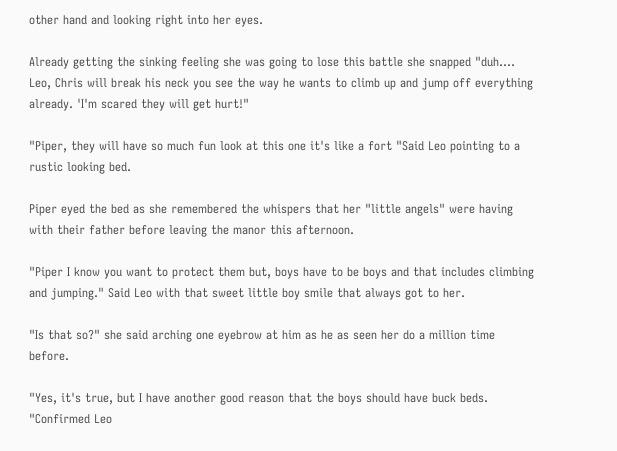other hand and looking right into her eyes.

Already getting the sinking feeling she was going to lose this battle she snapped "duh…. Leo, Chris will break his neck you see the way he wants to climb up and jump off everything already. 'I'm scared they will get hurt!"

"Piper, they will have so much fun look at this one it's like a fort "Said Leo pointing to a rustic looking bed.

Piper eyed the bed as she remembered the whispers that her "little angels" were having with their father before leaving the manor this afternoon.

"Piper I know you want to protect them but, boys have to be boys and that includes climbing and jumping." Said Leo with that sweet little boy smile that always got to her.

"Is that so?" she said arching one eyebrow at him as he as seen her do a million time before.

"Yes, it's true, but I have another good reason that the boys should have buck beds. "Confirmed Leo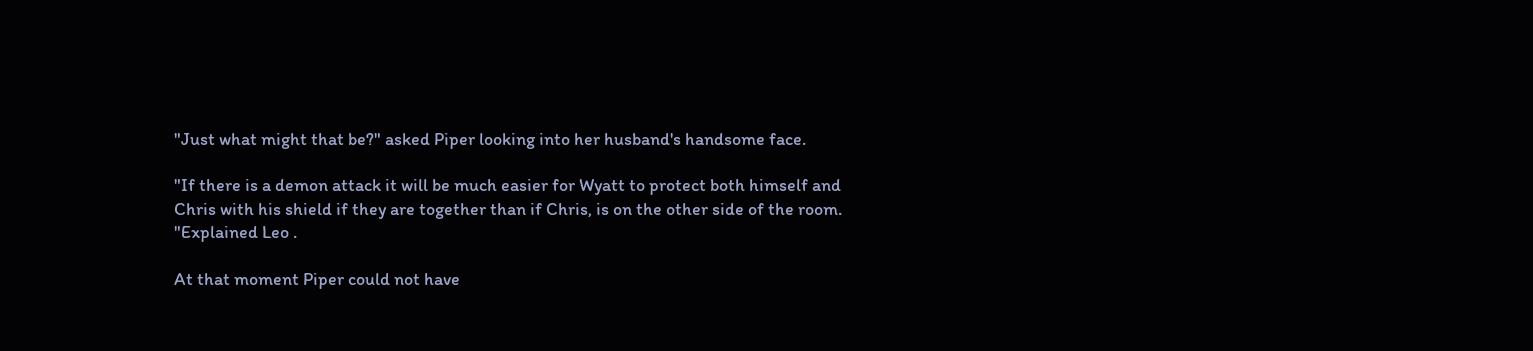"Just what might that be?" asked Piper looking into her husband's handsome face.

"If there is a demon attack it will be much easier for Wyatt to protect both himself and Chris with his shield if they are together than if Chris, is on the other side of the room. "Explained Leo .

At that moment Piper could not have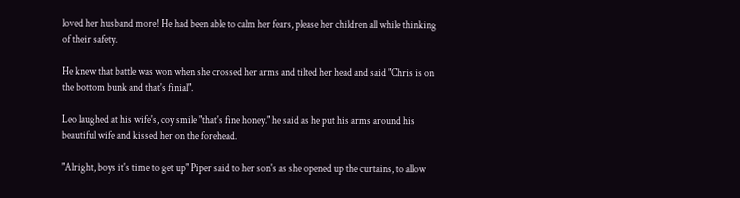loved her husband more! He had been able to calm her fears, please her children all while thinking of their safety.

He knew that battle was won when she crossed her arms and tilted her head and said "Chris is on the bottom bunk and that's finial".

Leo laughed at his wife's, coy smile "that's fine honey." he said as he put his arms around his beautiful wife and kissed her on the forehead.

"Alright, boys it's time to get up" Piper said to her son's as she opened up the curtains, to allow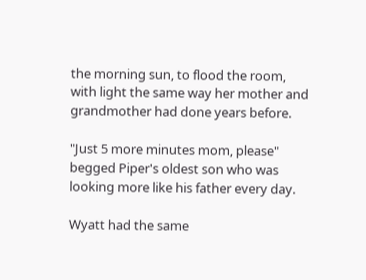the morning sun, to flood the room, with light the same way her mother and grandmother had done years before.

"Just 5 more minutes mom, please" begged Piper's oldest son who was looking more like his father every day.

Wyatt had the same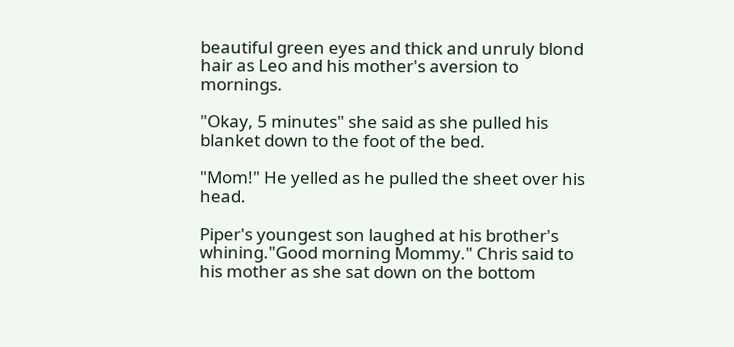beautiful green eyes and thick and unruly blond hair as Leo and his mother's aversion to mornings.

"Okay, 5 minutes" she said as she pulled his blanket down to the foot of the bed.

"Mom!" He yelled as he pulled the sheet over his head.

Piper's youngest son laughed at his brother's whining."Good morning Mommy." Chris said to his mother as she sat down on the bottom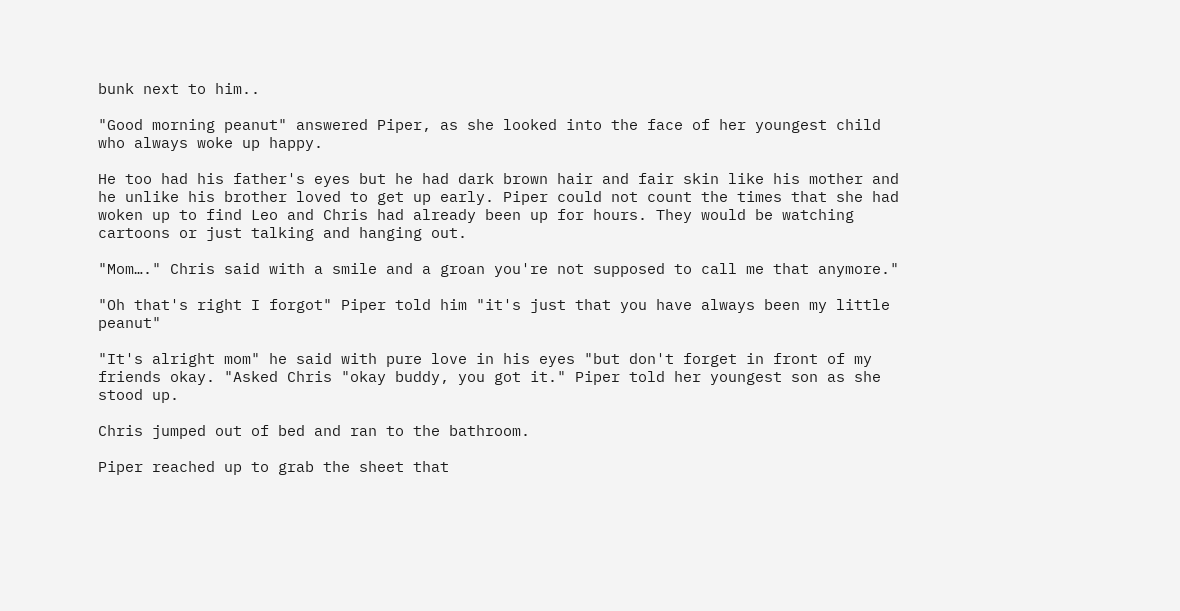bunk next to him..

"Good morning peanut" answered Piper, as she looked into the face of her youngest child who always woke up happy.

He too had his father's eyes but he had dark brown hair and fair skin like his mother and he unlike his brother loved to get up early. Piper could not count the times that she had woken up to find Leo and Chris had already been up for hours. They would be watching cartoons or just talking and hanging out.

"Mom…." Chris said with a smile and a groan you're not supposed to call me that anymore."

"Oh that's right I forgot" Piper told him "it's just that you have always been my little peanut"

"It's alright mom" he said with pure love in his eyes "but don't forget in front of my friends okay. "Asked Chris "okay buddy, you got it." Piper told her youngest son as she stood up.

Chris jumped out of bed and ran to the bathroom.

Piper reached up to grab the sheet that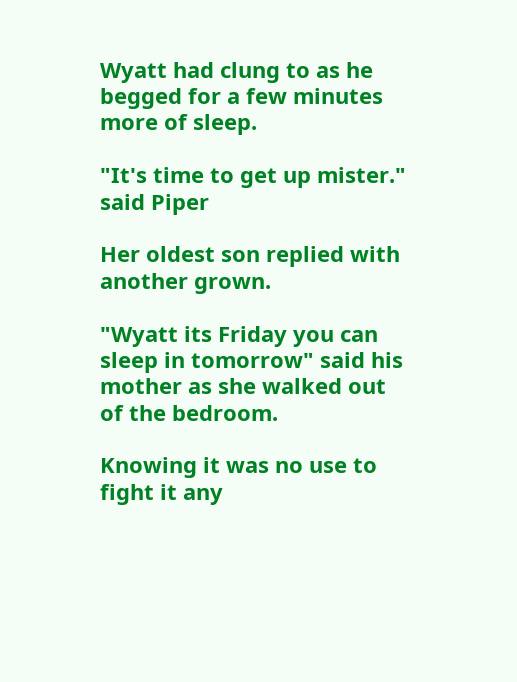Wyatt had clung to as he begged for a few minutes more of sleep.

"It's time to get up mister." said Piper

Her oldest son replied with another grown.

"Wyatt its Friday you can sleep in tomorrow" said his mother as she walked out of the bedroom.

Knowing it was no use to fight it any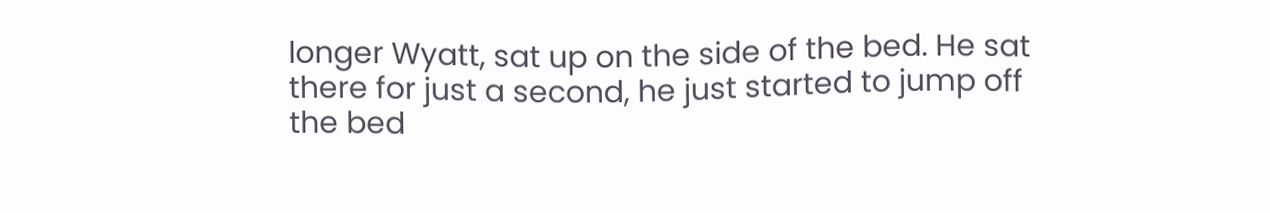longer Wyatt, sat up on the side of the bed. He sat there for just a second, he just started to jump off the bed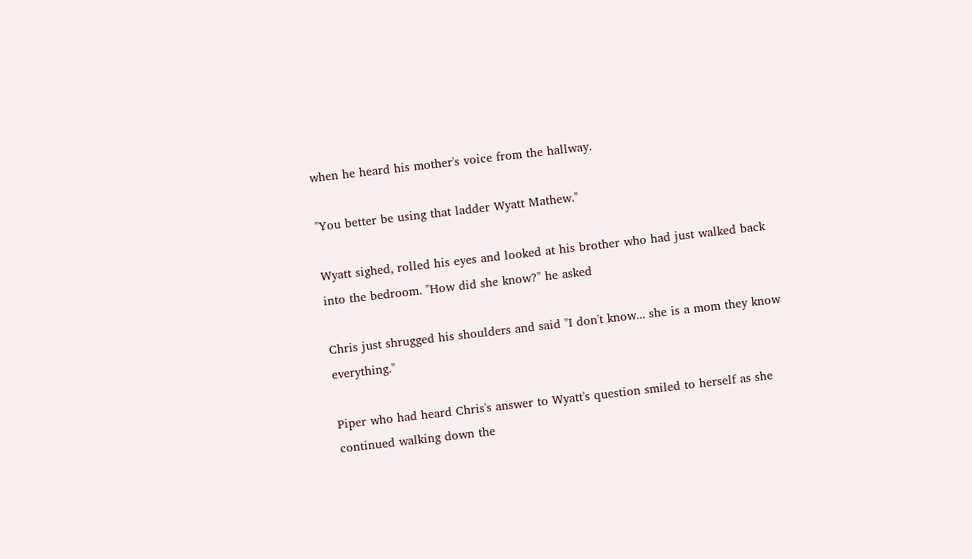when he heard his mother's voice from the hallway.

"You better be using that ladder Wyatt Mathew."

Wyatt sighed, rolled his eyes and looked at his brother who had just walked back into the bedroom. "How did she know?" he asked

Chris just shrugged his shoulders and said "I don't know... she is a mom they know everything."

Piper who had heard Chris's answer to Wyatt's question smiled to herself as she continued walking down the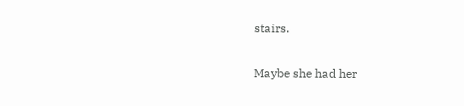stairs.

Maybe she had her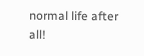normal life after all!